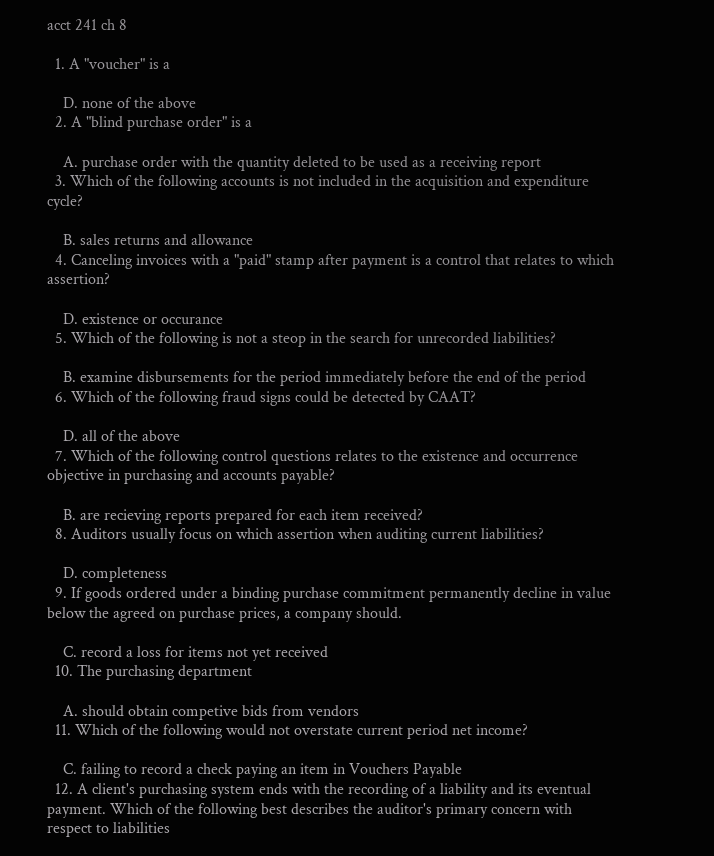acct 241 ch 8

  1. A "voucher" is a

    D. none of the above
  2. A "blind purchase order" is a

    A. purchase order with the quantity deleted to be used as a receiving report
  3. Which of the following accounts is not included in the acquisition and expenditure cycle?

    B. sales returns and allowance
  4. Canceling invoices with a "paid" stamp after payment is a control that relates to which assertion?

    D. existence or occurance
  5. Which of the following is not a steop in the search for unrecorded liabilities?

    B. examine disbursements for the period immediately before the end of the period
  6. Which of the following fraud signs could be detected by CAAT?

    D. all of the above
  7. Which of the following control questions relates to the existence and occurrence objective in purchasing and accounts payable?

    B. are recieving reports prepared for each item received?
  8. Auditors usually focus on which assertion when auditing current liabilities?

    D. completeness
  9. If goods ordered under a binding purchase commitment permanently decline in value below the agreed on purchase prices, a company should.

    C. record a loss for items not yet received
  10. The purchasing department

    A. should obtain competive bids from vendors
  11. Which of the following would not overstate current period net income?

    C. failing to record a check paying an item in Vouchers Payable
  12. A client's purchasing system ends with the recording of a liability and its eventual payment. Which of the following best describes the auditor's primary concern with respect to liabilities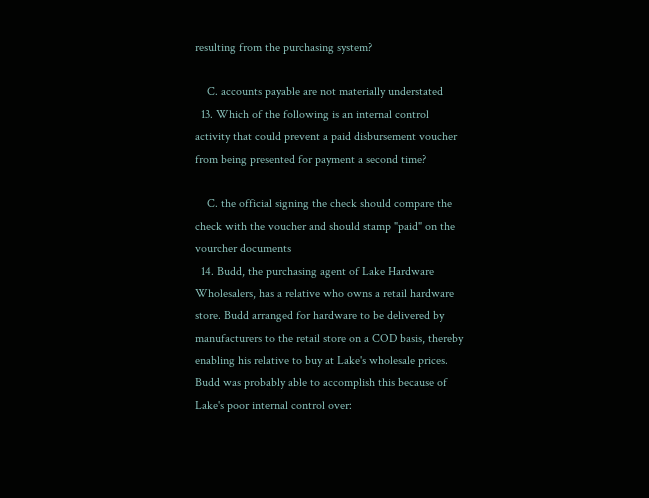resulting from the purchasing system?

    C. accounts payable are not materially understated
  13. Which of the following is an internal control activity that could prevent a paid disbursement voucher from being presented for payment a second time?

    C. the official signing the check should compare the check with the voucher and should stamp "paid" on the vourcher documents
  14. Budd, the purchasing agent of Lake Hardware Wholesalers, has a relative who owns a retail hardware store. Budd arranged for hardware to be delivered by manufacturers to the retail store on a COD basis, thereby enabling his relative to buy at Lake's wholesale prices. Budd was probably able to accomplish this because of Lake's poor internal control over: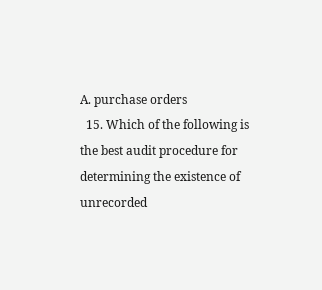A. purchase orders
  15. Which of the following is the best audit procedure for determining the existence of unrecorded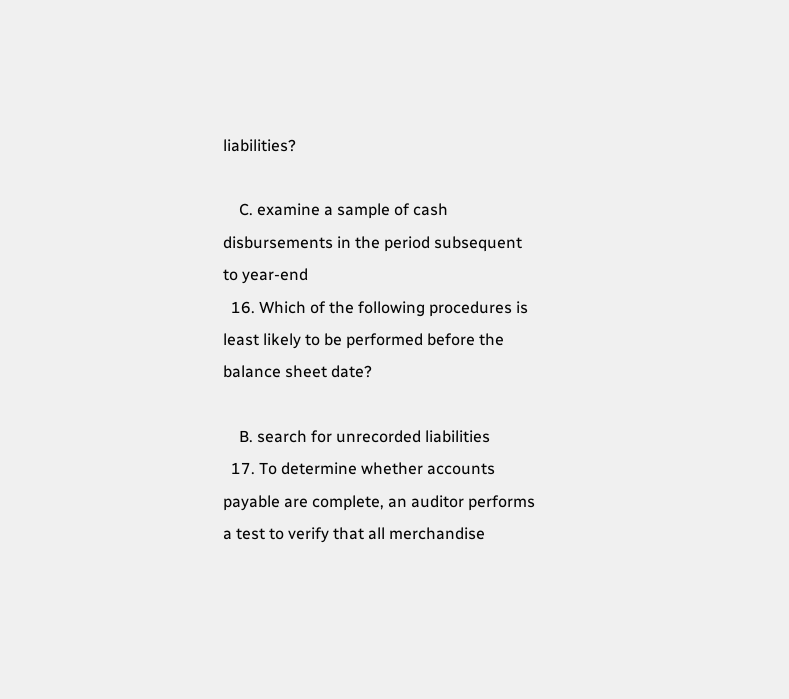liabilities?

    C. examine a sample of cash disbursements in the period subsequent to year-end
  16. Which of the following procedures is least likely to be performed before the balance sheet date?

    B. search for unrecorded liabilities
  17. To determine whether accounts payable are complete, an auditor performs a test to verify that all merchandise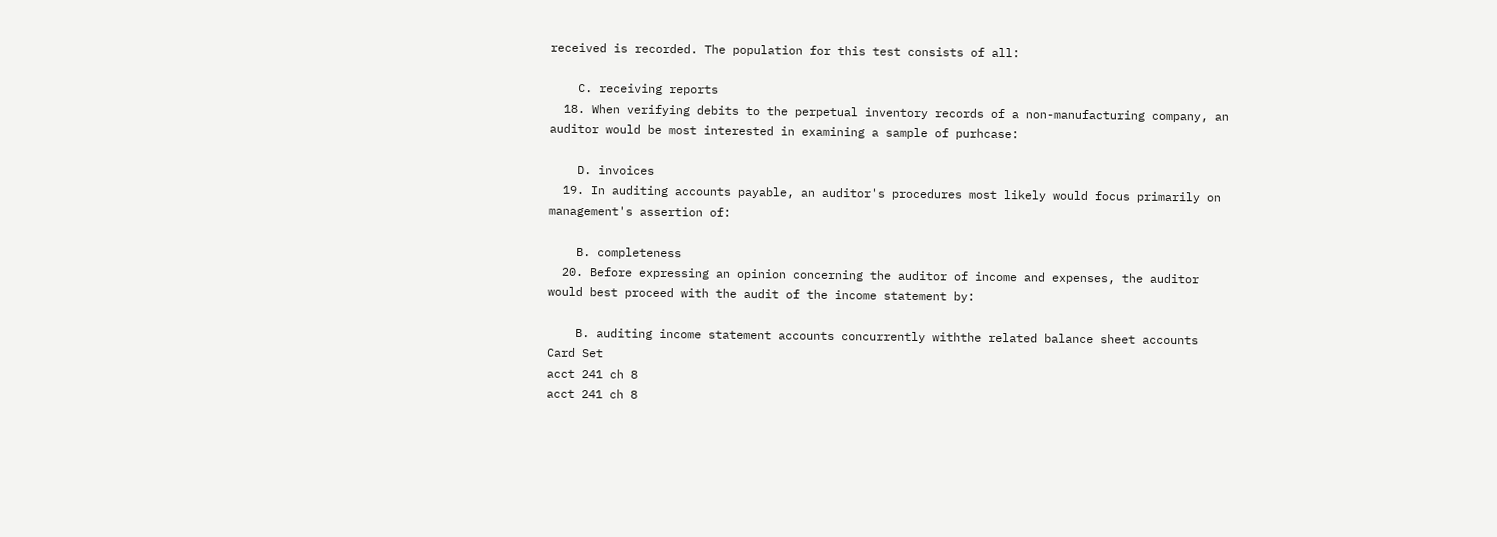received is recorded. The population for this test consists of all:

    C. receiving reports
  18. When verifying debits to the perpetual inventory records of a non-manufacturing company, an auditor would be most interested in examining a sample of purhcase:

    D. invoices
  19. In auditing accounts payable, an auditor's procedures most likely would focus primarily on management's assertion of:

    B. completeness
  20. Before expressing an opinion concerning the auditor of income and expenses, the auditor would best proceed with the audit of the income statement by:

    B. auditing income statement accounts concurrently withthe related balance sheet accounts
Card Set
acct 241 ch 8
acct 241 ch 8